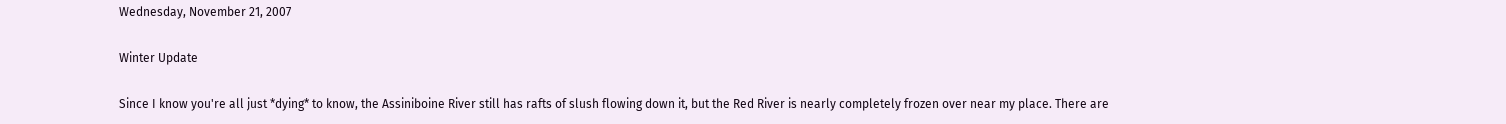Wednesday, November 21, 2007

Winter Update

Since I know you're all just *dying* to know, the Assiniboine River still has rafts of slush flowing down it, but the Red River is nearly completely frozen over near my place. There are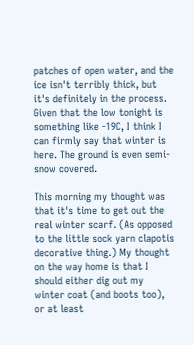patches of open water, and the ice isn't terribly thick, but it's definitely in the process. Given that the low tonight is something like -19C, I think I can firmly say that winter is here. The ground is even semi-snow covered.

This morning my thought was that it's time to get out the real winter scarf. (As opposed to the little sock yarn clapotis decorative thing.) My thought on the way home is that I should either dig out my winter coat (and boots too), or at least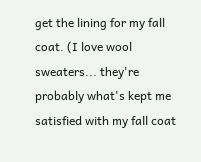get the lining for my fall coat. (I love wool sweaters... they're probably what's kept me satisfied with my fall coat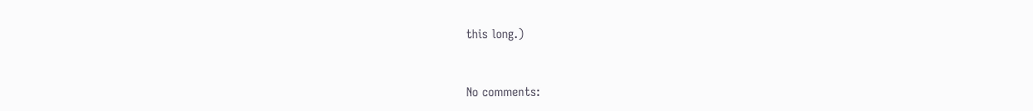this long.)


No comments: